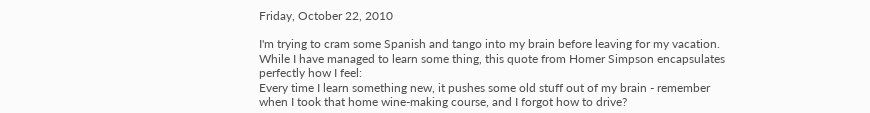Friday, October 22, 2010

I'm trying to cram some Spanish and tango into my brain before leaving for my vacation. While I have managed to learn some thing, this quote from Homer Simpson encapsulates perfectly how I feel:
Every time I learn something new, it pushes some old stuff out of my brain - remember when I took that home wine-making course, and I forgot how to drive?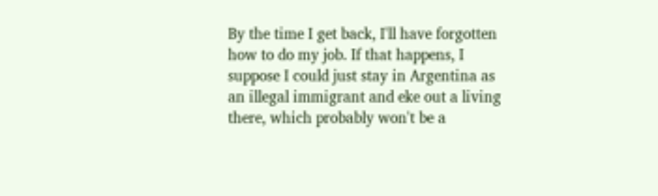By the time I get back, I'll have forgotten how to do my job. If that happens, I suppose I could just stay in Argentina as an illegal immigrant and eke out a living there, which probably won't be a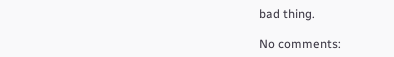bad thing.

No comments: